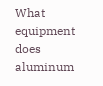What equipment does aluminum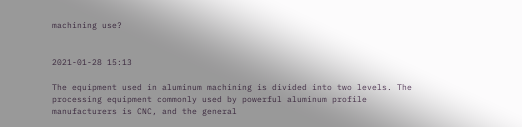machining use?


2021-01-28 15:13

The equipment used in aluminum machining is divided into two levels. The processing equipment commonly used by powerful aluminum profile manufacturers is CNC, and the general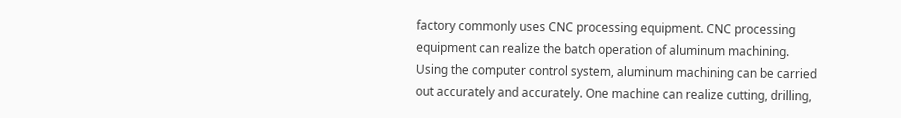factory commonly uses CNC processing equipment. CNC processing equipment can realize the batch operation of aluminum machining. Using the computer control system, aluminum machining can be carried out accurately and accurately. One machine can realize cutting, drilling,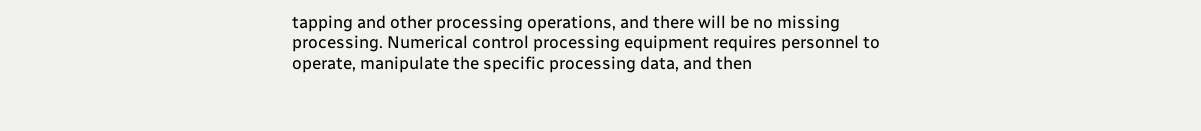tapping and other processing operations, and there will be no missing processing. Numerical control processing equipment requires personnel to operate, manipulate the specific processing data, and then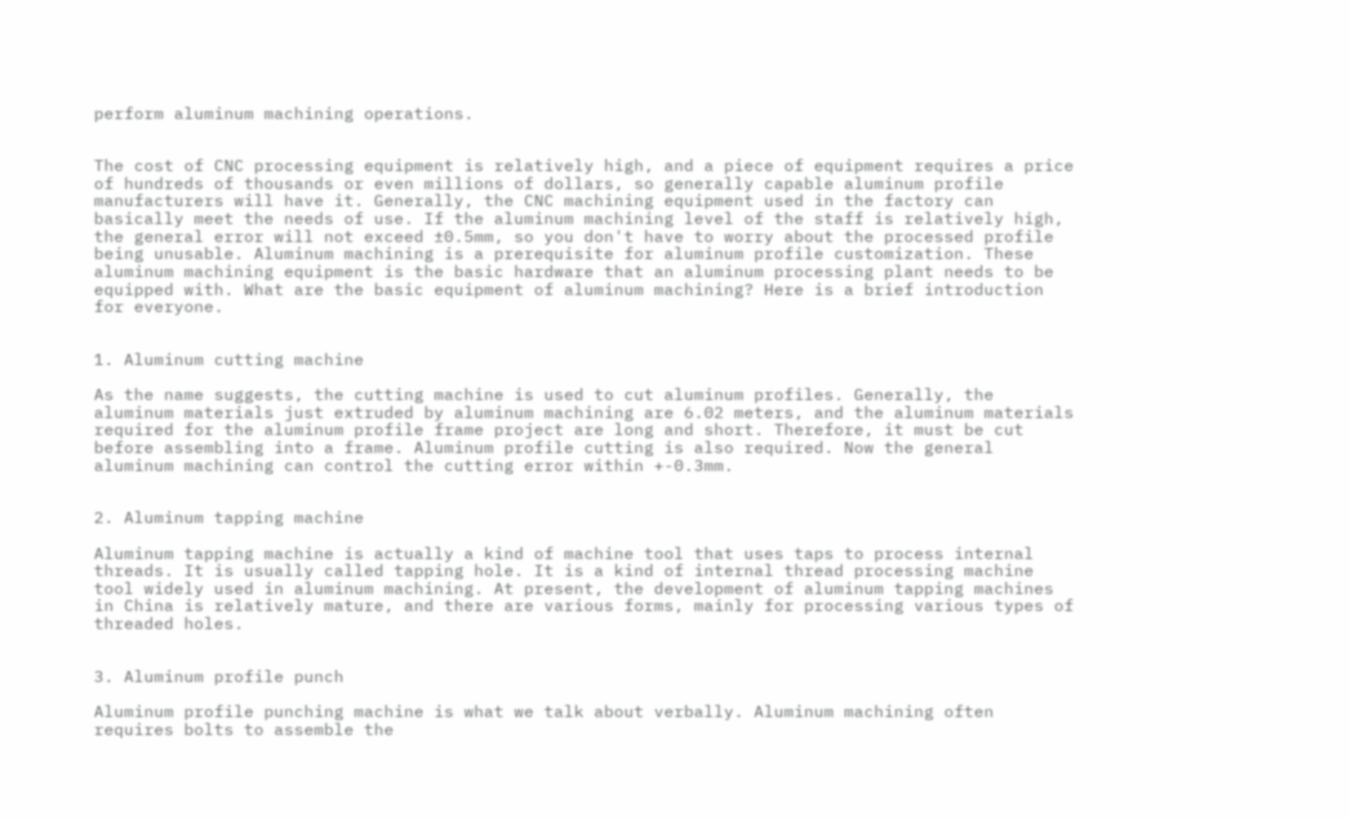perform aluminum machining operations.


The cost of CNC processing equipment is relatively high, and a piece of equipment requires a price of hundreds of thousands or even millions of dollars, so generally capable aluminum profile manufacturers will have it. Generally, the CNC machining equipment used in the factory can basically meet the needs of use. If the aluminum machining level of the staff is relatively high, the general error will not exceed ±0.5mm, so you don't have to worry about the processed profile being unusable. Aluminum machining is a prerequisite for aluminum profile customization. These aluminum machining equipment is the basic hardware that an aluminum processing plant needs to be equipped with. What are the basic equipment of aluminum machining? Here is a brief introduction for everyone.


1. Aluminum cutting machine

As the name suggests, the cutting machine is used to cut aluminum profiles. Generally, the aluminum materials just extruded by aluminum machining are 6.02 meters, and the aluminum materials required for the aluminum profile frame project are long and short. Therefore, it must be cut before assembling into a frame. Aluminum profile cutting is also required. Now the general aluminum machining can control the cutting error within +-0.3mm.


2. Aluminum tapping machine

Aluminum tapping machine is actually a kind of machine tool that uses taps to process internal threads. It is usually called tapping hole. It is a kind of internal thread processing machine tool widely used in aluminum machining. At present, the development of aluminum tapping machines in China is relatively mature, and there are various forms, mainly for processing various types of threaded holes.


3. Aluminum profile punch

Aluminum profile punching machine is what we talk about verbally. Aluminum machining often requires bolts to assemble the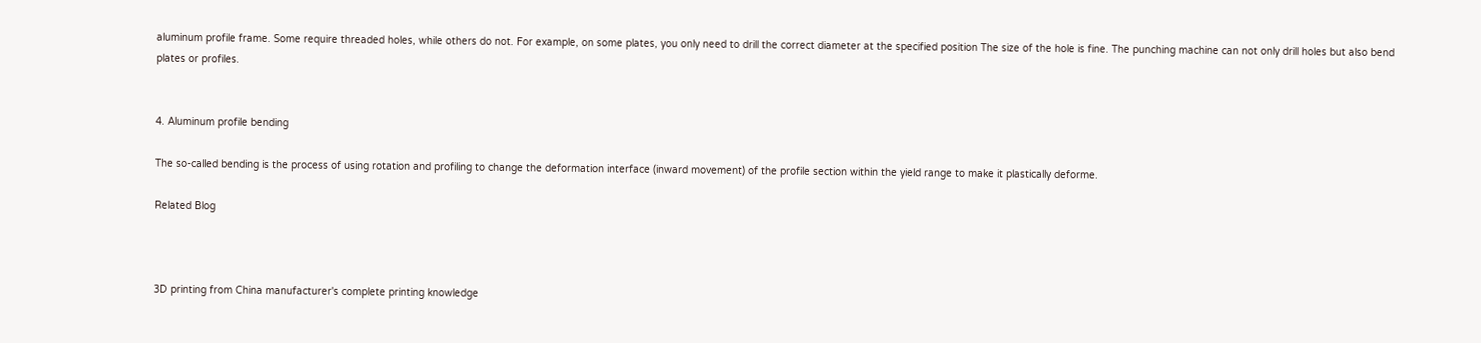aluminum profile frame. Some require threaded holes, while others do not. For example, on some plates, you only need to drill the correct diameter at the specified position The size of the hole is fine. The punching machine can not only drill holes but also bend plates or profiles.


4. Aluminum profile bending

The so-called bending is the process of using rotation and profiling to change the deformation interface (inward movement) of the profile section within the yield range to make it plastically deforme.

Related Blog



3D printing from China manufacturer's complete printing knowledge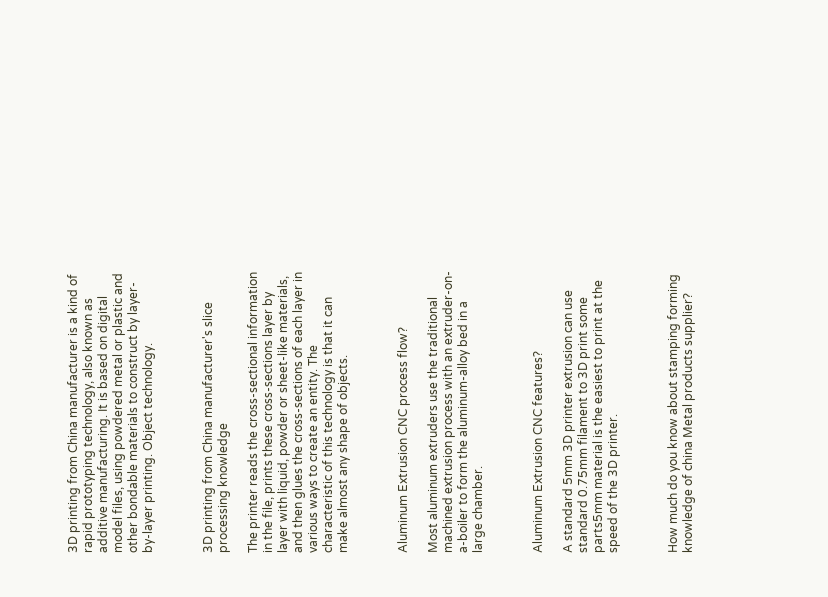3D printing from China manufacturer is a kind of rapid prototyping technology, also known as additive manufacturing. It is based on digital model files, using powdered metal or plastic and other bondable materials to construct by layer-by-layer printing. Object technology.



3D printing from China manufacturer's slice processing knowledge

The printer reads the cross-sectional information in the file, prints these cross-sections layer by layer with liquid, powder or sheet-like materials, and then glues the cross-sections of each layer in various ways to create an entity. The characteristic of this technology is that it can make almost any shape of objects.



Aluminum Extrusion CNC process flow?

Most aluminum extruders use the traditional machined extrusion process with an extruder-on-a-boiler to form the aluminum-alloy bed in a large chamber.



Aluminum Extrusion CNC features?

A standard 5mm 3D printer extrusion can use standard 0.75mm filament to 3D print some parts5mm material is the easiest to print at the speed of the 3D printer.



How much do you know about stamping forming knowledge of china Metal products supplier?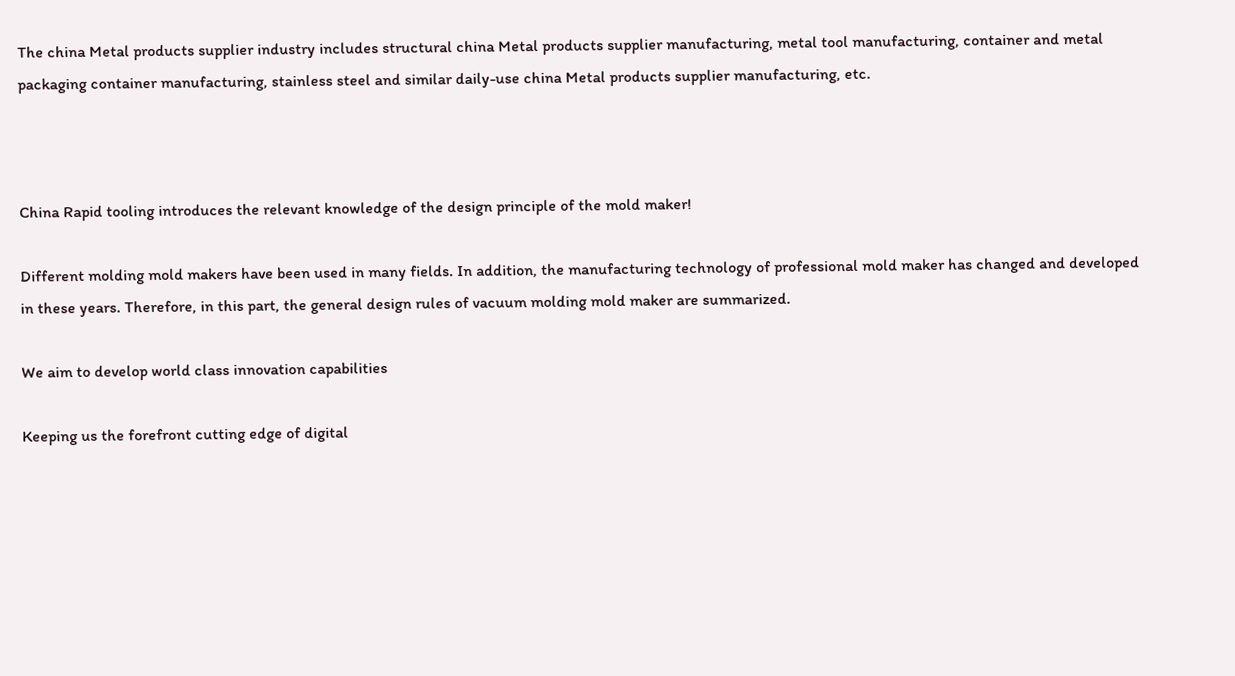The china Metal products supplier industry includes structural china Metal products supplier manufacturing, metal tool manufacturing, container and metal packaging container manufacturing, stainless steel and similar daily-use china Metal products supplier manufacturing, etc.



China Rapid tooling introduces the relevant knowledge of the design principle of the mold maker!

Different molding mold makers have been used in many fields. In addition, the manufacturing technology of professional mold maker has changed and developed in these years. Therefore, in this part, the general design rules of vacuum molding mold maker are summarized.

We aim to develop world class innovation capabilities

Keeping us the forefront cutting edge of digital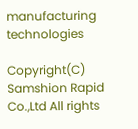manufacturing technologies

Copyright(C) Samshion Rapid Co.,Ltd All rights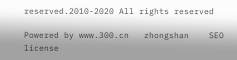reserved.2010-2020 All rights reserved

Powered by www.300.cn   zhongshan    SEO license